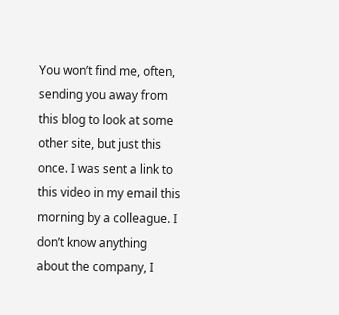You won’t find me, often, sending you away from this blog to look at some other site, but just this once. I was sent a link to this video in my email this morning by a colleague. I don’t know anything about the company, I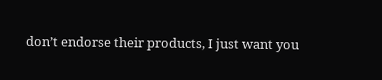don’t endorse their products, I just want you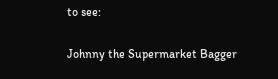to see:

Johnny the Supermarket Bagger